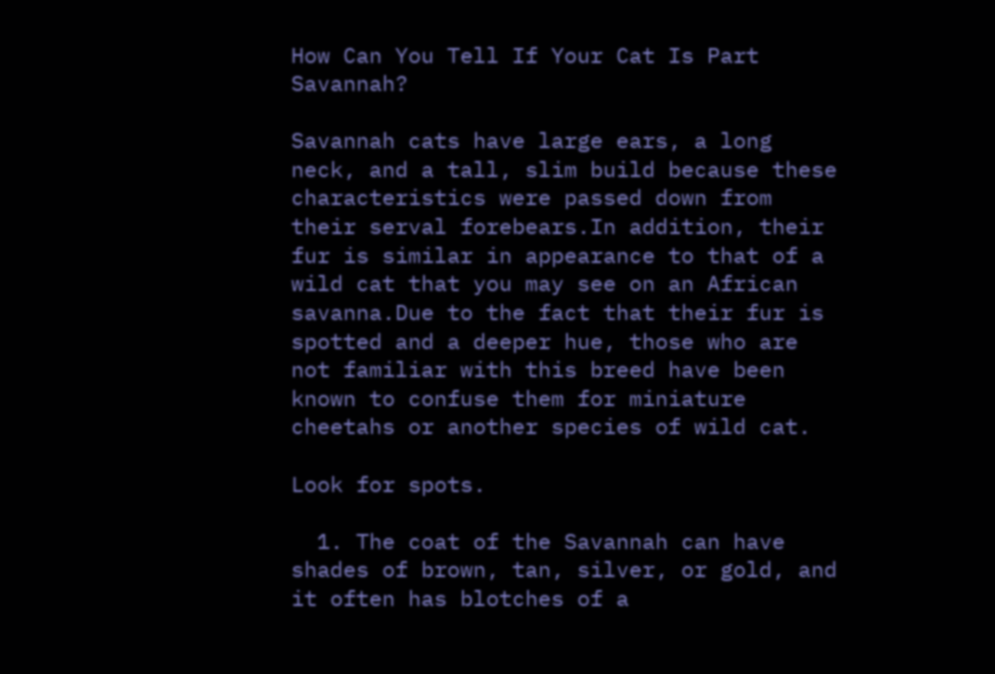How Can You Tell If Your Cat Is Part Savannah?

Savannah cats have large ears, a long neck, and a tall, slim build because these characteristics were passed down from their serval forebears.In addition, their fur is similar in appearance to that of a wild cat that you may see on an African savanna.Due to the fact that their fur is spotted and a deeper hue, those who are not familiar with this breed have been known to confuse them for miniature cheetahs or another species of wild cat.

Look for spots.

  1. The coat of the Savannah can have shades of brown, tan, silver, or gold, and it often has blotches of a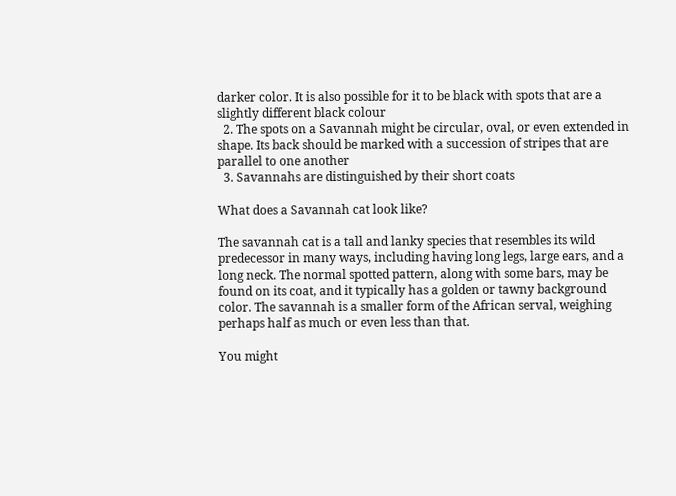darker color. It is also possible for it to be black with spots that are a slightly different black colour
  2. The spots on a Savannah might be circular, oval, or even extended in shape. Its back should be marked with a succession of stripes that are parallel to one another
  3. Savannahs are distinguished by their short coats

What does a Savannah cat look like?

The savannah cat is a tall and lanky species that resembles its wild predecessor in many ways, including having long legs, large ears, and a long neck. The normal spotted pattern, along with some bars, may be found on its coat, and it typically has a golden or tawny background color. The savannah is a smaller form of the African serval, weighing perhaps half as much or even less than that.

You might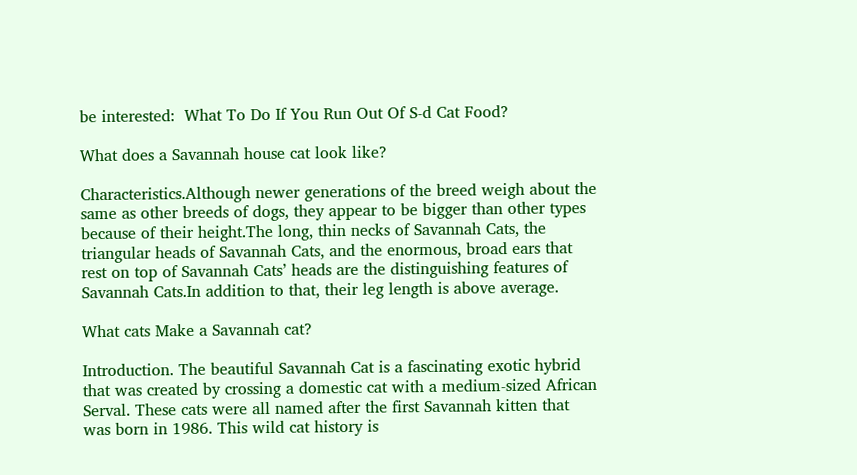be interested:  What To Do If You Run Out Of S-d Cat Food?

What does a Savannah house cat look like?

Characteristics.Although newer generations of the breed weigh about the same as other breeds of dogs, they appear to be bigger than other types because of their height.The long, thin necks of Savannah Cats, the triangular heads of Savannah Cats, and the enormous, broad ears that rest on top of Savannah Cats’ heads are the distinguishing features of Savannah Cats.In addition to that, their leg length is above average.

What cats Make a Savannah cat?

Introduction. The beautiful Savannah Cat is a fascinating exotic hybrid that was created by crossing a domestic cat with a medium-sized African Serval. These cats were all named after the first Savannah kitten that was born in 1986. This wild cat history is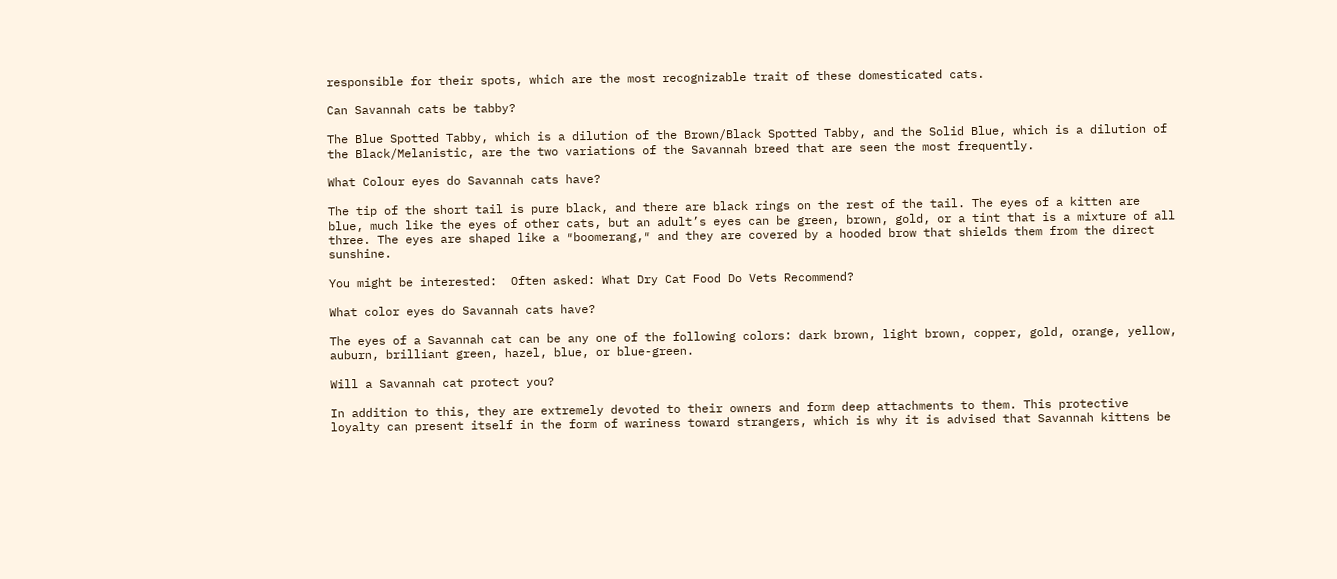responsible for their spots, which are the most recognizable trait of these domesticated cats.

Can Savannah cats be tabby?

The Blue Spotted Tabby, which is a dilution of the Brown/Black Spotted Tabby, and the Solid Blue, which is a dilution of the Black/Melanistic, are the two variations of the Savannah breed that are seen the most frequently.

What Colour eyes do Savannah cats have?

The tip of the short tail is pure black, and there are black rings on the rest of the tail. The eyes of a kitten are blue, much like the eyes of other cats, but an adult’s eyes can be green, brown, gold, or a tint that is a mixture of all three. The eyes are shaped like a ″boomerang,″ and they are covered by a hooded brow that shields them from the direct sunshine.

You might be interested:  Often asked: What Dry Cat Food Do Vets Recommend?

What color eyes do Savannah cats have?

The eyes of a Savannah cat can be any one of the following colors: dark brown, light brown, copper, gold, orange, yellow, auburn, brilliant green, hazel, blue, or blue-green.

Will a Savannah cat protect you?

In addition to this, they are extremely devoted to their owners and form deep attachments to them. This protective loyalty can present itself in the form of wariness toward strangers, which is why it is advised that Savannah kittens be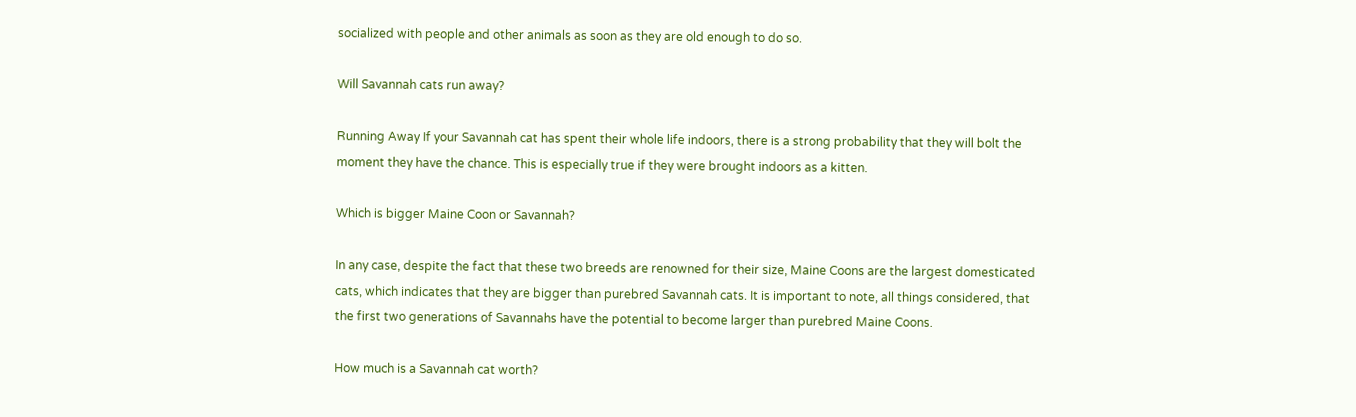socialized with people and other animals as soon as they are old enough to do so.

Will Savannah cats run away?

Running Away If your Savannah cat has spent their whole life indoors, there is a strong probability that they will bolt the moment they have the chance. This is especially true if they were brought indoors as a kitten.

Which is bigger Maine Coon or Savannah?

In any case, despite the fact that these two breeds are renowned for their size, Maine Coons are the largest domesticated cats, which indicates that they are bigger than purebred Savannah cats. It is important to note, all things considered, that the first two generations of Savannahs have the potential to become larger than purebred Maine Coons.

How much is a Savannah cat worth?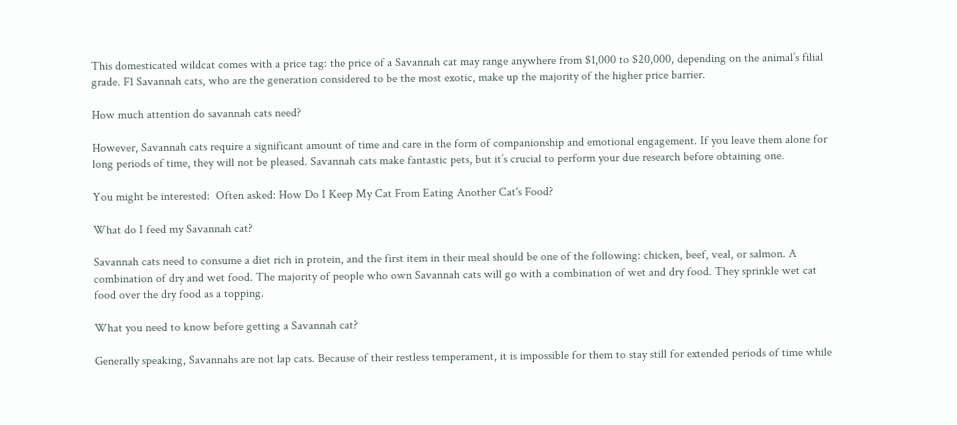This domesticated wildcat comes with a price tag: the price of a Savannah cat may range anywhere from $1,000 to $20,000, depending on the animal’s filial grade. F1 Savannah cats, who are the generation considered to be the most exotic, make up the majority of the higher price barrier.

How much attention do savannah cats need?

However, Savannah cats require a significant amount of time and care in the form of companionship and emotional engagement. If you leave them alone for long periods of time, they will not be pleased. Savannah cats make fantastic pets, but it’s crucial to perform your due research before obtaining one.

You might be interested:  Often asked: How Do I Keep My Cat From Eating Another Cat's Food?

What do I feed my Savannah cat?

Savannah cats need to consume a diet rich in protein, and the first item in their meal should be one of the following: chicken, beef, veal, or salmon. A combination of dry and wet food. The majority of people who own Savannah cats will go with a combination of wet and dry food. They sprinkle wet cat food over the dry food as a topping.

What you need to know before getting a Savannah cat?

Generally speaking, Savannahs are not lap cats. Because of their restless temperament, it is impossible for them to stay still for extended periods of time while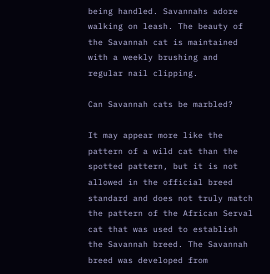being handled. Savannahs adore walking on leash. The beauty of the Savannah cat is maintained with a weekly brushing and regular nail clipping.

Can Savannah cats be marbled?

It may appear more like the pattern of a wild cat than the spotted pattern, but it is not allowed in the official breed standard and does not truly match the pattern of the African Serval cat that was used to establish the Savannah breed. The Savannah breed was developed from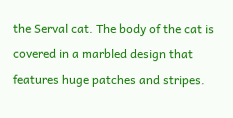the Serval cat. The body of the cat is covered in a marbled design that features huge patches and stripes.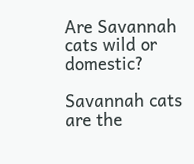Are Savannah cats wild or domestic?

Savannah cats are the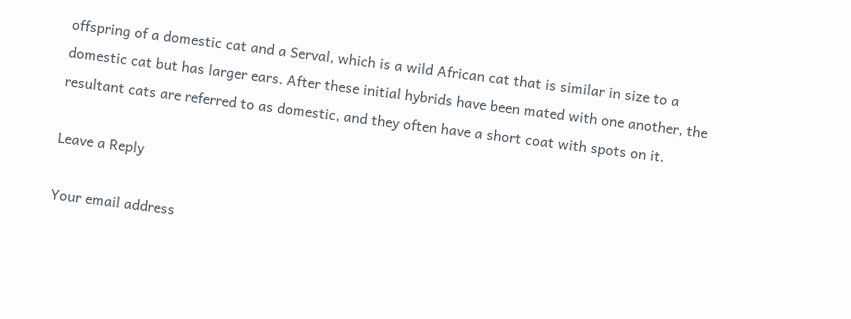offspring of a domestic cat and a Serval, which is a wild African cat that is similar in size to a domestic cat but has larger ears. After these initial hybrids have been mated with one another, the resultant cats are referred to as domestic, and they often have a short coat with spots on it.

Leave a Reply

Your email address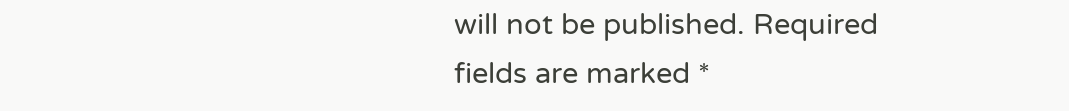will not be published. Required fields are marked *